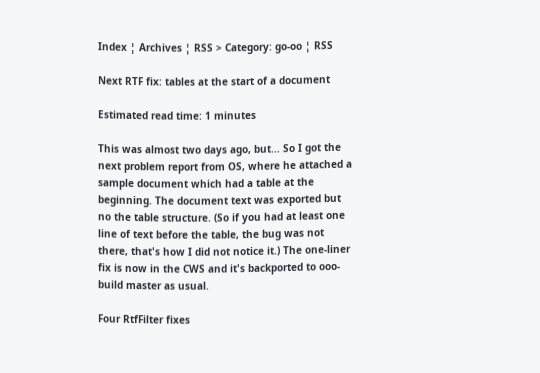Index ¦ Archives ¦ RSS > Category: go-oo ¦ RSS

Next RTF fix: tables at the start of a document

Estimated read time: 1 minutes

This was almost two days ago, but... So I got the next problem report from OS, where he attached a sample document which had a table at the beginning. The document text was exported but no the table structure. (So if you had at least one line of text before the table, the bug was not there, that's how I did not notice it.) The one-liner fix is now in the CWS and it's backported to ooo-build master as usual.

Four RtfFilter fixes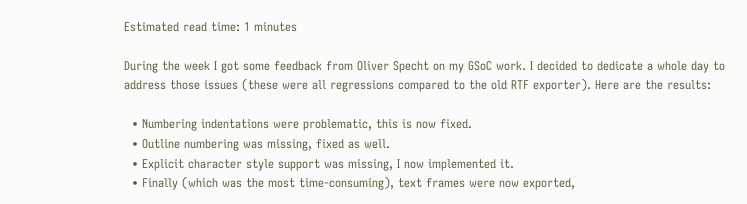Estimated read time: 1 minutes

During the week I got some feedback from Oliver Specht on my GSoC work. I decided to dedicate a whole day to address those issues (these were all regressions compared to the old RTF exporter). Here are the results:

  • Numbering indentations were problematic, this is now fixed.
  • Outline numbering was missing, fixed as well.
  • Explicit character style support was missing, I now implemented it.
  • Finally (which was the most time-consuming), text frames were now exported,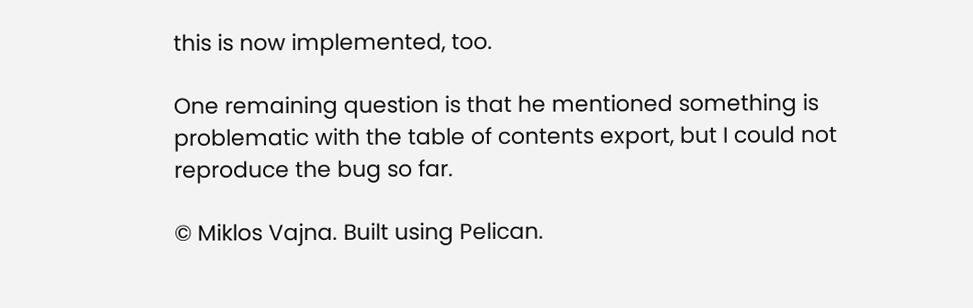this is now implemented, too.

One remaining question is that he mentioned something is problematic with the table of contents export, but I could not reproduce the bug so far.

© Miklos Vajna. Built using Pelican.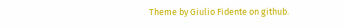Theme by Giulio Fidente on github.